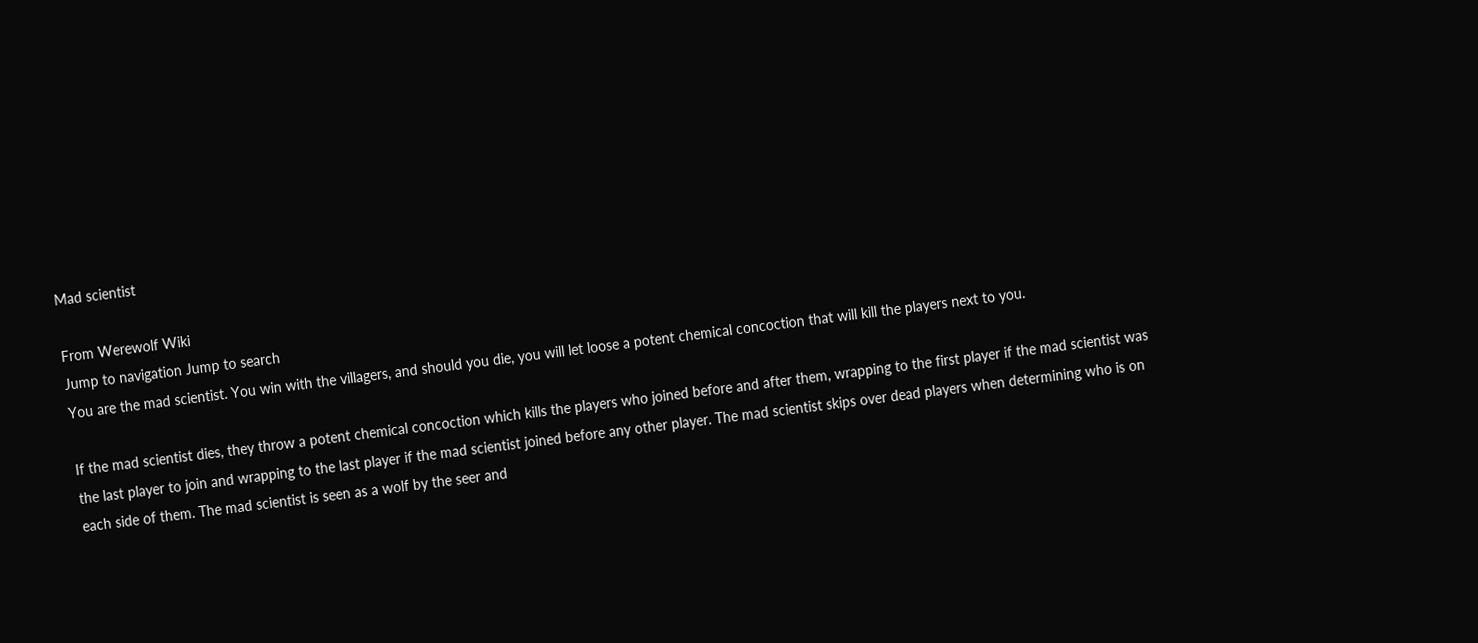Mad scientist

From Werewolf Wiki
Jump to navigation Jump to search
You are the mad scientist. You win with the villagers, and should you die, you will let loose a potent chemical concoction that will kill the players next to you.

If the mad scientist dies, they throw a potent chemical concoction which kills the players who joined before and after them, wrapping to the first player if the mad scientist was the last player to join and wrapping to the last player if the mad scientist joined before any other player. The mad scientist skips over dead players when determining who is on each side of them. The mad scientist is seen as a wolf by the seer and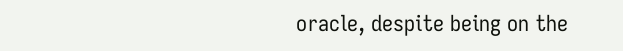oracle, despite being on the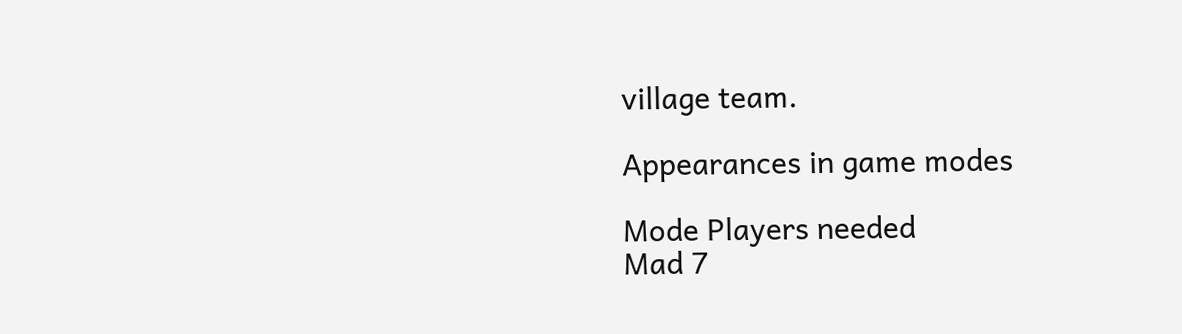village team.

Appearances in game modes

Mode Players needed
Mad 7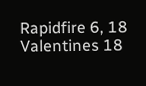Rapidfire 6, 18
Valentines 18